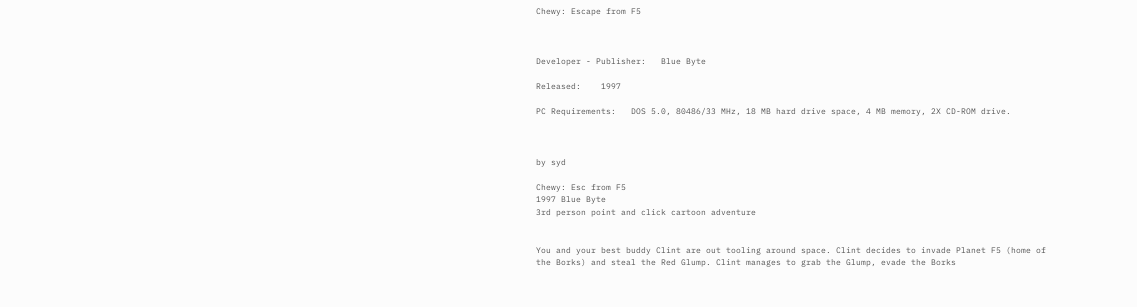Chewy: Escape from F5



Developer - Publisher:   Blue Byte

Released:    1997

PC Requirements:   DOS 5.0, 80486/33 MHz, 18 MB hard drive space, 4 MB memory, 2X CD-ROM drive.



by syd

Chewy: Esc from F5
1997 Blue Byte
3rd person point and click cartoon adventure


You and your best buddy Clint are out tooling around space. Clint decides to invade Planet F5 (home of the Borks) and steal the Red Glump. Clint manages to grab the Glump, evade the Borks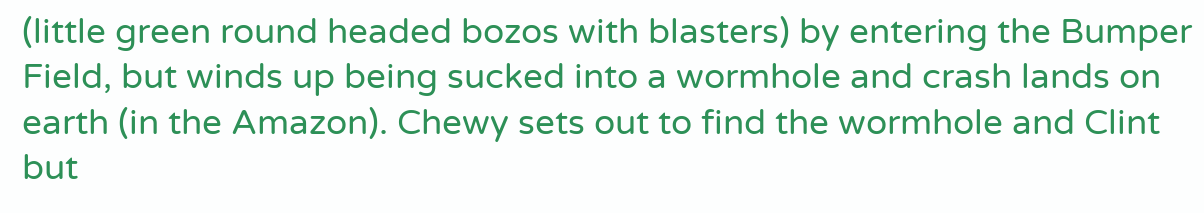(little green round headed bozos with blasters) by entering the Bumper Field, but winds up being sucked into a wormhole and crash lands on earth (in the Amazon). Chewy sets out to find the wormhole and Clint but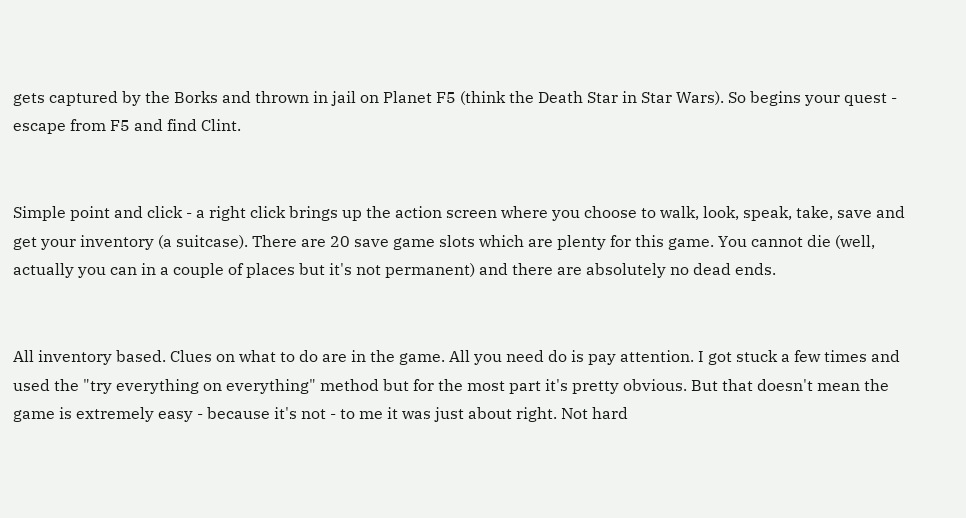gets captured by the Borks and thrown in jail on Planet F5 (think the Death Star in Star Wars). So begins your quest - escape from F5 and find Clint.


Simple point and click - a right click brings up the action screen where you choose to walk, look, speak, take, save and get your inventory (a suitcase). There are 20 save game slots which are plenty for this game. You cannot die (well, actually you can in a couple of places but it's not permanent) and there are absolutely no dead ends.


All inventory based. Clues on what to do are in the game. All you need do is pay attention. I got stuck a few times and used the "try everything on everything" method but for the most part it's pretty obvious. But that doesn't mean the game is extremely easy - because it's not - to me it was just about right. Not hard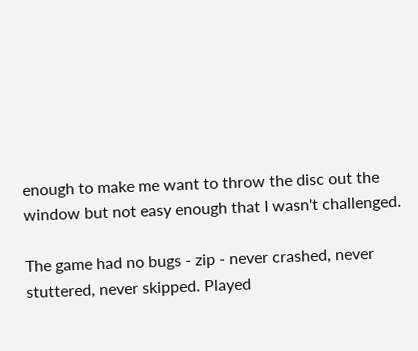enough to make me want to throw the disc out the window but not easy enough that I wasn't challenged.

The game had no bugs - zip - never crashed, never stuttered, never skipped. Played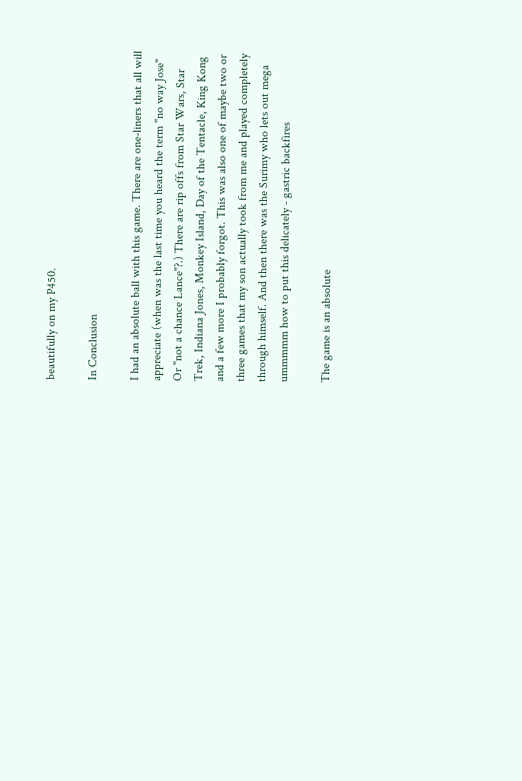beautifully on my P450.

In Conclusion

I had an absolute ball with this game. There are one-liners that all will appreciate (when was the last time you heard the term "no way Jose" Or "not a chance Lance"?.) There are rip offs from Star Wars, Star Trek, Indiana Jones, Monkey Island, Day of the Tentacle, King Kong and a few more I probably forgot. This was also one of maybe two or three games that my son actually took from me and played completely through himself. And then there was the Surimy who lets out mega ummmmm how to put this delicately - gastric backfires

The game is an absolute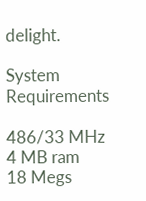delight.

System Requirements

486/33 MHz
4 MB ram
18 Megs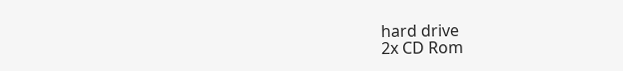hard drive
2x CD Rom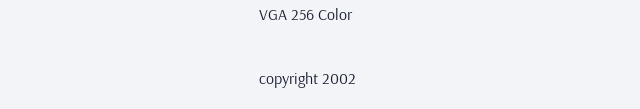VGA 256 Color

copyright 2002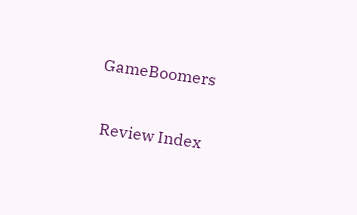GameBoomers

 Review Index